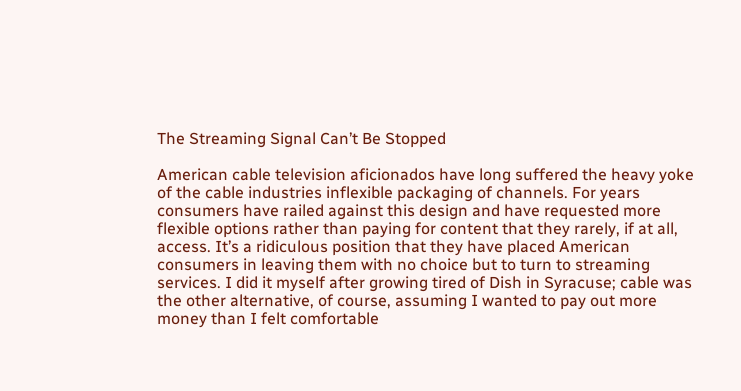The Streaming Signal Can’t Be Stopped

American cable television aficionados have long suffered the heavy yoke of the cable industries inflexible packaging of channels. For years consumers have railed against this design and have requested more flexible options rather than paying for content that they rarely, if at all, access. It’s a ridiculous position that they have placed American consumers in leaving them with no choice but to turn to streaming services. I did it myself after growing tired of Dish in Syracuse; cable was the other alternative, of course, assuming I wanted to pay out more money than I felt comfortable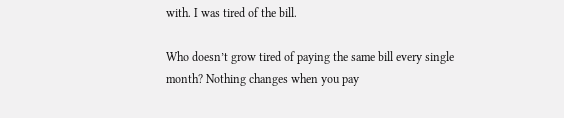with. I was tired of the bill.

Who doesn’t grow tired of paying the same bill every single month? Nothing changes when you pay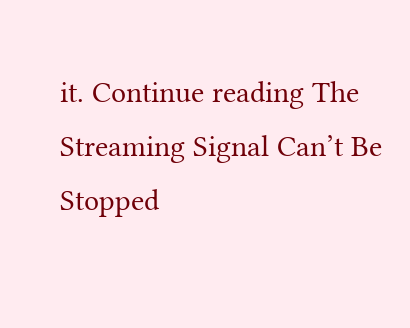it. Continue reading The Streaming Signal Can’t Be Stopped